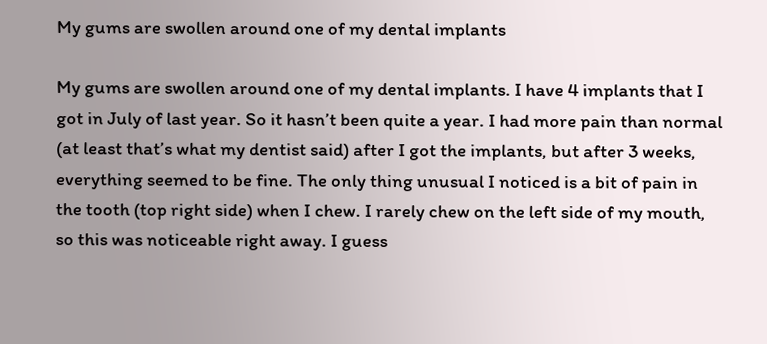My gums are swollen around one of my dental implants

My gums are swollen around one of my dental implants. I have 4 implants that I got in July of last year. So it hasn’t been quite a year. I had more pain than normal (at least that’s what my dentist said) after I got the implants, but after 3 weeks, everything seemed to be fine. The only thing unusual I noticed is a bit of pain in the tooth (top right side) when I chew. I rarely chew on the left side of my mouth, so this was noticeable right away. I guess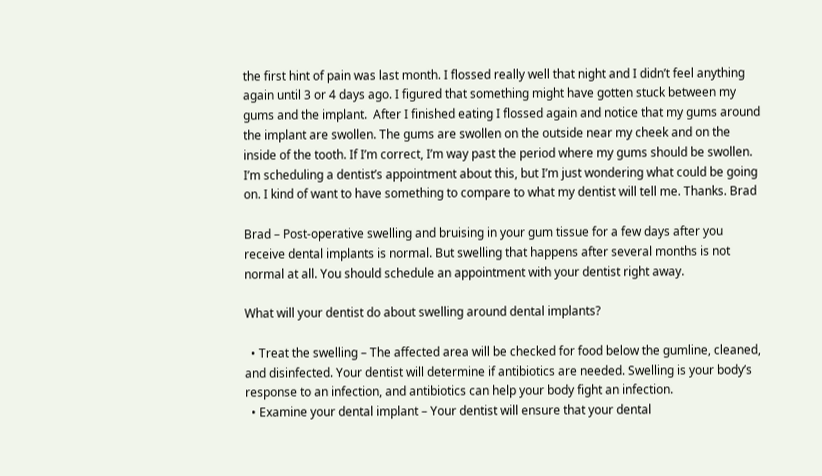the first hint of pain was last month. I flossed really well that night and I didn’t feel anything again until 3 or 4 days ago. I figured that something might have gotten stuck between my gums and the implant.  After I finished eating I flossed again and notice that my gums around the implant are swollen. The gums are swollen on the outside near my cheek and on the inside of the tooth. If I’m correct, I’m way past the period where my gums should be swollen. I’m scheduling a dentist’s appointment about this, but I’m just wondering what could be going on. I kind of want to have something to compare to what my dentist will tell me. Thanks. Brad

Brad – Post-operative swelling and bruising in your gum tissue for a few days after you receive dental implants is normal. But swelling that happens after several months is not normal at all. You should schedule an appointment with your dentist right away.

What will your dentist do about swelling around dental implants?

  • Treat the swelling – The affected area will be checked for food below the gumline, cleaned, and disinfected. Your dentist will determine if antibiotics are needed. Swelling is your body’s response to an infection, and antibiotics can help your body fight an infection.
  • Examine your dental implant – Your dentist will ensure that your dental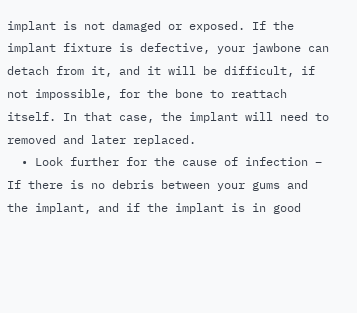implant is not damaged or exposed. If the implant fixture is defective, your jawbone can detach from it, and it will be difficult, if not impossible, for the bone to reattach itself. In that case, the implant will need to removed and later replaced.
  • Look further for the cause of infection – If there is no debris between your gums and the implant, and if the implant is in good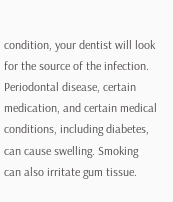condition, your dentist will look for the source of the infection. Periodontal disease, certain medication, and certain medical conditions, including diabetes, can cause swelling. Smoking can also irritate gum tissue.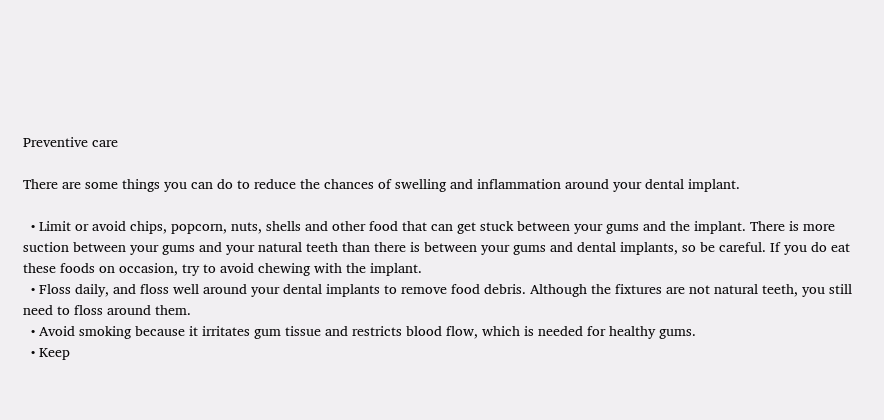Preventive care

There are some things you can do to reduce the chances of swelling and inflammation around your dental implant.

  • Limit or avoid chips, popcorn, nuts, shells and other food that can get stuck between your gums and the implant. There is more suction between your gums and your natural teeth than there is between your gums and dental implants, so be careful. If you do eat these foods on occasion, try to avoid chewing with the implant.
  • Floss daily, and floss well around your dental implants to remove food debris. Although the fixtures are not natural teeth, you still need to floss around them.
  • Avoid smoking because it irritates gum tissue and restricts blood flow, which is needed for healthy gums.
  • Keep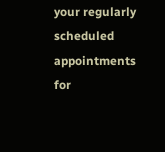your regularly scheduled appointments for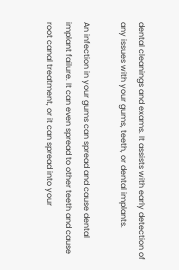dental cleanings and exams. It assists with early detection of any issues with your gums, teeth, or dental implants.

An infection in your gums can spread and cause dental implant failure. It can even spread to other teeth and cause root canal treatment, or it can spread into your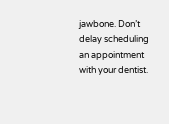jawbone. Don’t delay scheduling an appointment with your dentist.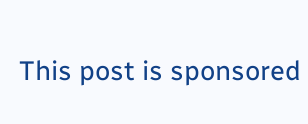This post is sponsored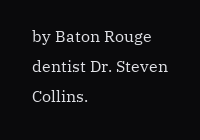by Baton Rouge dentist Dr. Steven Collins.